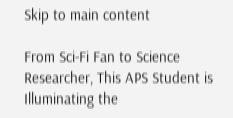Skip to main content

From Sci-Fi Fan to Science Researcher, This APS Student is Illuminating the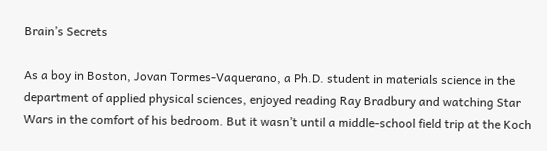Brain’s Secrets

As a boy in Boston, Jovan Tormes-Vaquerano, a Ph.D. student in materials science in the department of applied physical sciences, enjoyed reading Ray Bradbury and watching Star Wars in the comfort of his bedroom. But it wasn’t until a middle-school field trip at the Koch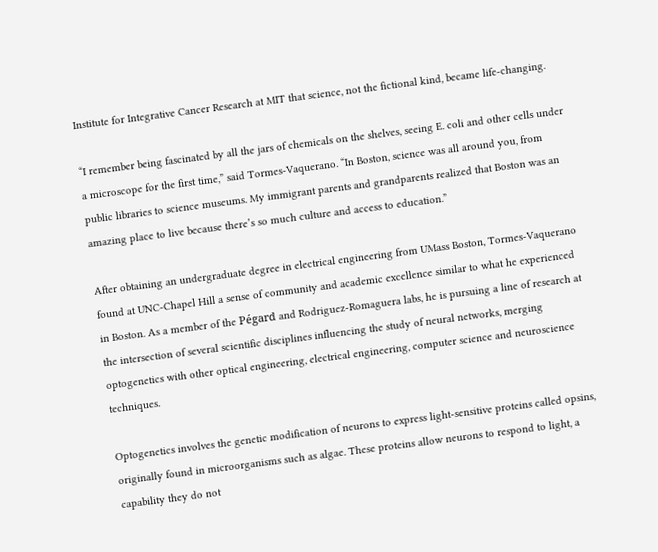Institute for Integrative Cancer Research at MIT that science, not the fictional kind, became life-changing.

“I remember being fascinated by all the jars of chemicals on the shelves, seeing E. coli and other cells under a microscope for the first time,” said Tormes-Vaquerano. “In Boston, science was all around you, from public libraries to science museums. My immigrant parents and grandparents realized that Boston was an amazing place to live because there’s so much culture and access to education.”

After obtaining an undergraduate degree in electrical engineering from UMass Boston, Tormes-Vaquerano found at UNC-Chapel Hill a sense of community and academic excellence similar to what he experienced in Boston. As a member of the Pégard and Rodriguez-Romaguera labs, he is pursuing a line of research at the intersection of several scientific disciplines influencing the study of neural networks, merging optogenetics with other optical engineering, electrical engineering, computer science and neuroscience techniques.

Optogenetics involves the genetic modification of neurons to express light-sensitive proteins called opsins, originally found in microorganisms such as algae. These proteins allow neurons to respond to light, a capability they do not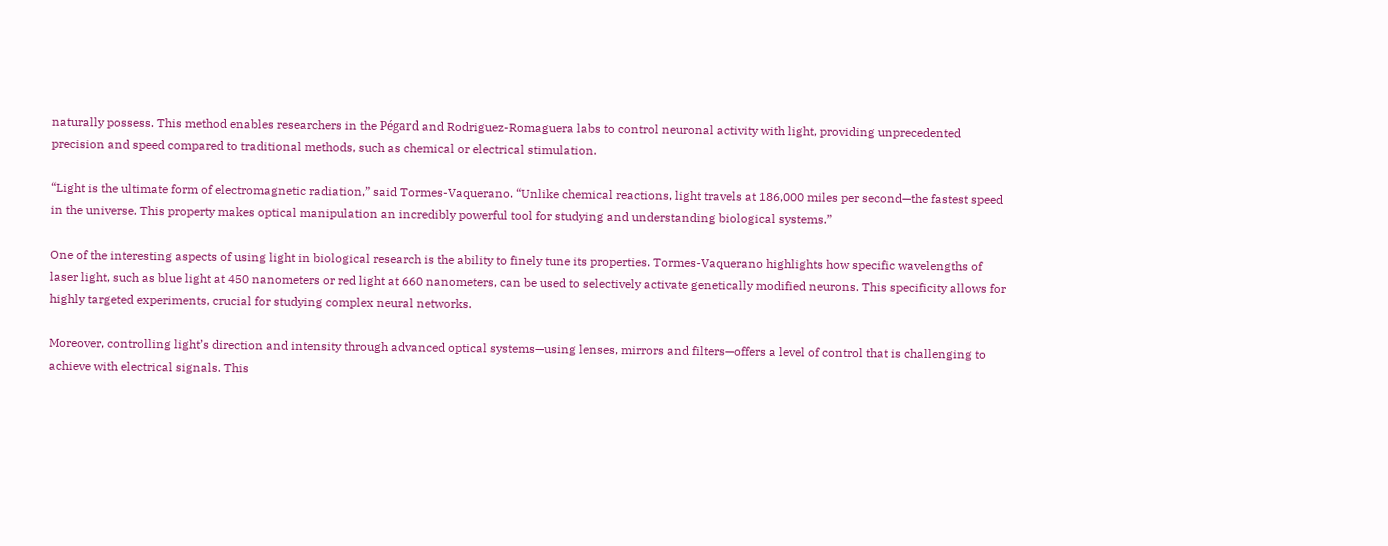naturally possess. This method enables researchers in the Pégard and Rodriguez-Romaguera labs to control neuronal activity with light, providing unprecedented precision and speed compared to traditional methods, such as chemical or electrical stimulation.

“Light is the ultimate form of electromagnetic radiation,” said Tormes-Vaquerano. “Unlike chemical reactions, light travels at 186,000 miles per second—the fastest speed in the universe. This property makes optical manipulation an incredibly powerful tool for studying and understanding biological systems.”

One of the interesting aspects of using light in biological research is the ability to finely tune its properties. Tormes-Vaquerano highlights how specific wavelengths of laser light, such as blue light at 450 nanometers or red light at 660 nanometers, can be used to selectively activate genetically modified neurons. This specificity allows for highly targeted experiments, crucial for studying complex neural networks.

Moreover, controlling light’s direction and intensity through advanced optical systems—using lenses, mirrors and filters—offers a level of control that is challenging to achieve with electrical signals. This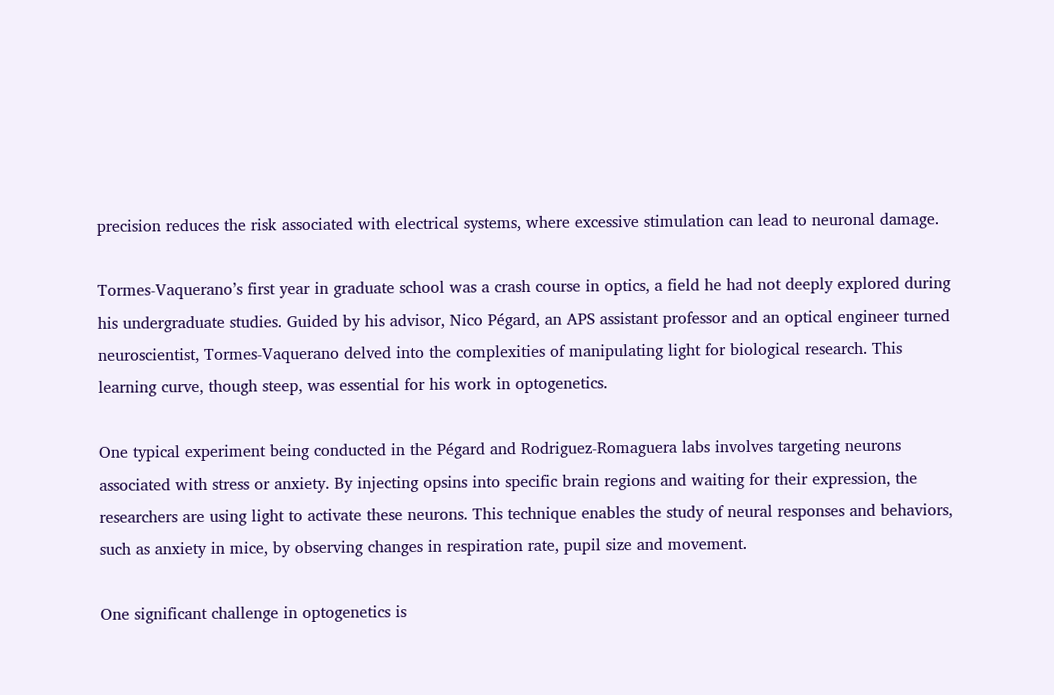precision reduces the risk associated with electrical systems, where excessive stimulation can lead to neuronal damage.

Tormes-Vaquerano’s first year in graduate school was a crash course in optics, a field he had not deeply explored during his undergraduate studies. Guided by his advisor, Nico Pégard, an APS assistant professor and an optical engineer turned neuroscientist, Tormes-Vaquerano delved into the complexities of manipulating light for biological research. This learning curve, though steep, was essential for his work in optogenetics.

One typical experiment being conducted in the Pégard and Rodriguez-Romaguera labs involves targeting neurons associated with stress or anxiety. By injecting opsins into specific brain regions and waiting for their expression, the researchers are using light to activate these neurons. This technique enables the study of neural responses and behaviors, such as anxiety in mice, by observing changes in respiration rate, pupil size and movement.

One significant challenge in optogenetics is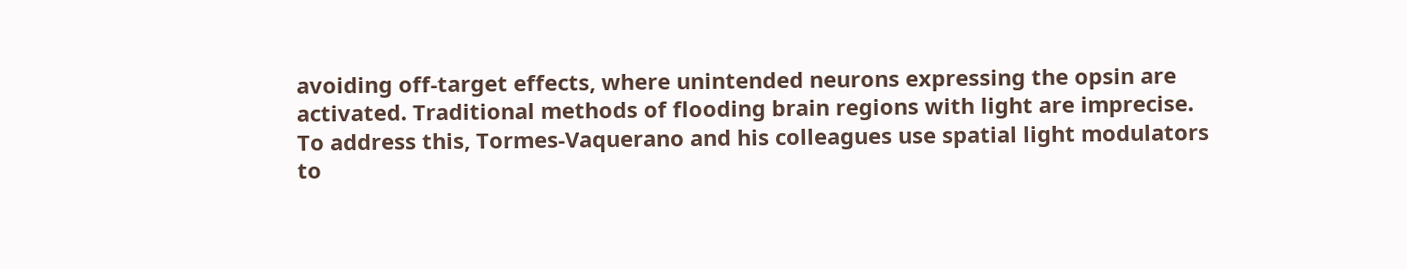avoiding off-target effects, where unintended neurons expressing the opsin are activated. Traditional methods of flooding brain regions with light are imprecise. To address this, Tormes-Vaquerano and his colleagues use spatial light modulators to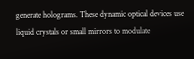generate holograms. These dynamic optical devices use liquid crystals or small mirrors to modulate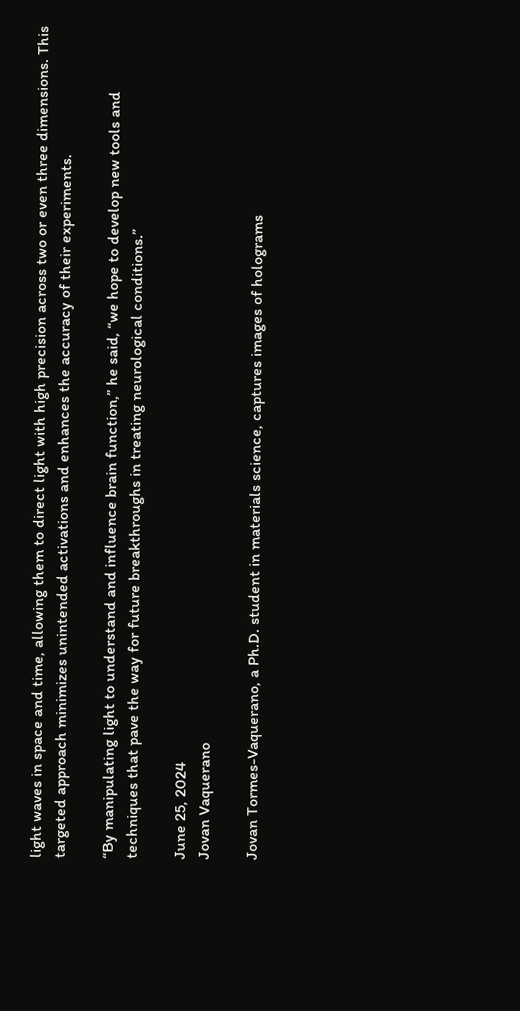light waves in space and time, allowing them to direct light with high precision across two or even three dimensions. This targeted approach minimizes unintended activations and enhances the accuracy of their experiments.

“By manipulating light to understand and influence brain function,” he said, “we hope to develop new tools and techniques that pave the way for future breakthroughs in treating neurological conditions.”

June 25, 2024
Jovan Vaquerano

Jovan Tormes-Vaquerano, a Ph.D. student in materials science, captures images of holograms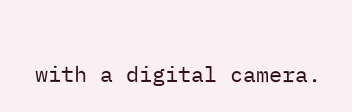with a digital camera.